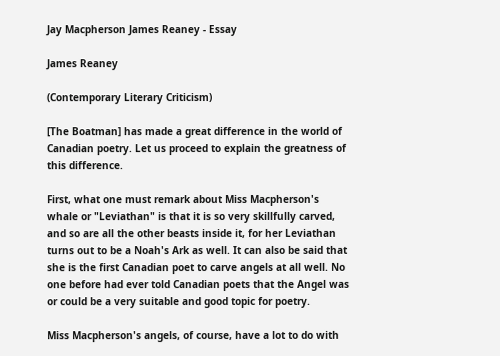Jay Macpherson James Reaney - Essay

James Reaney

(Contemporary Literary Criticism)

[The Boatman] has made a great difference in the world of Canadian poetry. Let us proceed to explain the greatness of this difference.

First, what one must remark about Miss Macpherson's whale or "Leviathan" is that it is so very skillfully carved, and so are all the other beasts inside it, for her Leviathan turns out to be a Noah's Ark as well. It can also be said that she is the first Canadian poet to carve angels at all well. No one before had ever told Canadian poets that the Angel was or could be a very suitable and good topic for poetry.

Miss Macpherson's angels, of course, have a lot to do with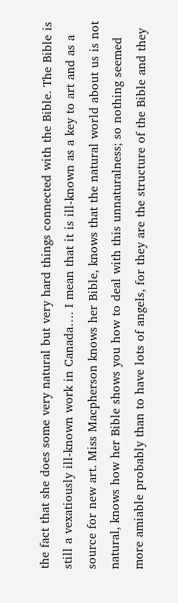the fact that she does some very natural but very hard things connected with the Bible. The Bible is still a vexatiously ill-known work in Canada…. I mean that it is ill-known as a key to art and as a source for new art. Miss Macpherson knows her Bible, knows that the natural world about us is not natural, knows how her Bible shows you how to deal with this unnaturalness; so nothing seemed more amiable probably than to have lots of angels, for they are the structure of the Bible and they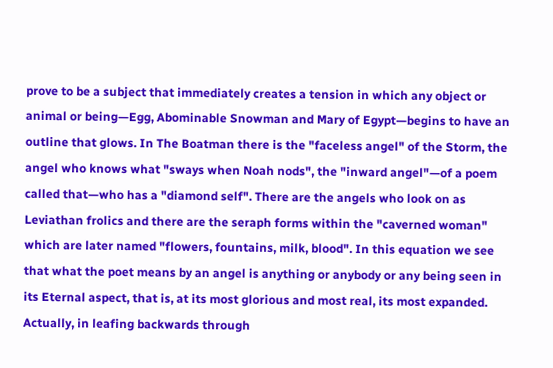prove to be a subject that immediately creates a tension in which any object or animal or being—Egg, Abominable Snowman and Mary of Egypt—begins to have an outline that glows. In The Boatman there is the "faceless angel" of the Storm, the angel who knows what "sways when Noah nods", the "inward angel"—of a poem called that—who has a "diamond self". There are the angels who look on as Leviathan frolics and there are the seraph forms within the "caverned woman" which are later named "flowers, fountains, milk, blood". In this equation we see that what the poet means by an angel is anything or anybody or any being seen in its Eternal aspect, that is, at its most glorious and most real, its most expanded. Actually, in leafing backwards through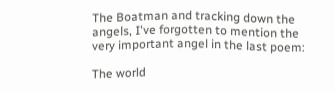The Boatman and tracking down the angels, I've forgotten to mention the very important angel in the last poem:

The world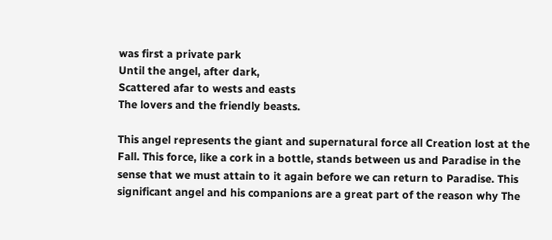was first a private park
Until the angel, after dark,
Scattered afar to wests and easts
The lovers and the friendly beasts.

This angel represents the giant and supernatural force all Creation lost at the Fall. This force, like a cork in a bottle, stands between us and Paradise in the sense that we must attain to it again before we can return to Paradise. This significant angel and his companions are a great part of the reason why The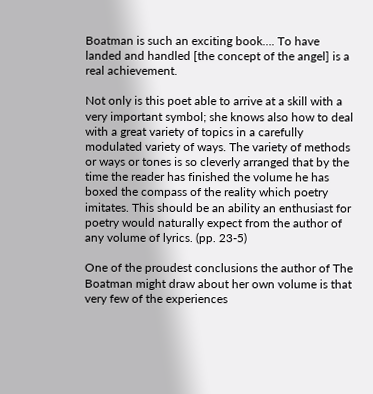Boatman is such an exciting book…. To have landed and handled [the concept of the angel] is a real achievement.

Not only is this poet able to arrive at a skill with a very important symbol; she knows also how to deal with a great variety of topics in a carefully modulated variety of ways. The variety of methods or ways or tones is so cleverly arranged that by the time the reader has finished the volume he has boxed the compass of the reality which poetry imitates. This should be an ability an enthusiast for poetry would naturally expect from the author of any volume of lyrics. (pp. 23-5)

One of the proudest conclusions the author of The Boatman might draw about her own volume is that very few of the experiences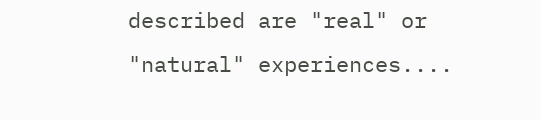described are "real" or "natural" experiences....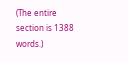(The entire section is 1388 words.)